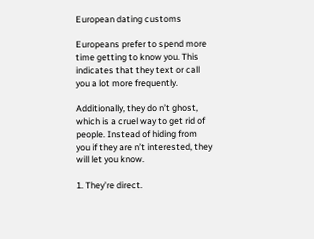European dating customs

Europeans prefer to spend more time getting to know you. This indicates that they text or call you a lot more frequently.

Additionally, they do n’t ghost, which is a cruel way to get rid of people. Instead of hiding from you if they are n’t interested, they will let you know.

1. They’re direct.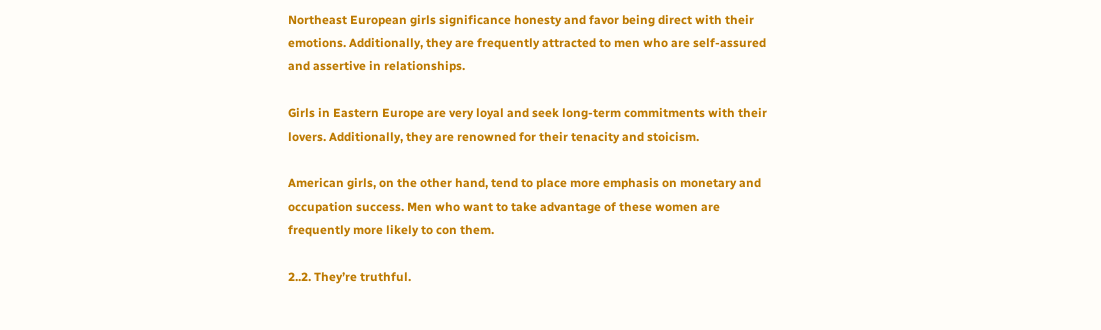Northeast European girls significance honesty and favor being direct with their emotions. Additionally, they are frequently attracted to men who are self-assured and assertive in relationships.

Girls in Eastern Europe are very loyal and seek long-term commitments with their lovers. Additionally, they are renowned for their tenacity and stoicism.

American girls, on the other hand, tend to place more emphasis on monetary and occupation success. Men who want to take advantage of these women are frequently more likely to con them.

2..2. They’re truthful.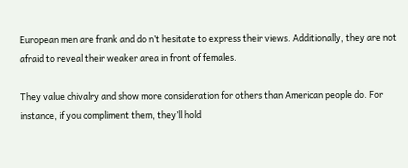European men are frank and do n’t hesitate to express their views. Additionally, they are not afraid to reveal their weaker area in front of females.

They value chivalry and show more consideration for others than American people do. For instance, if you compliment them, they’ll hold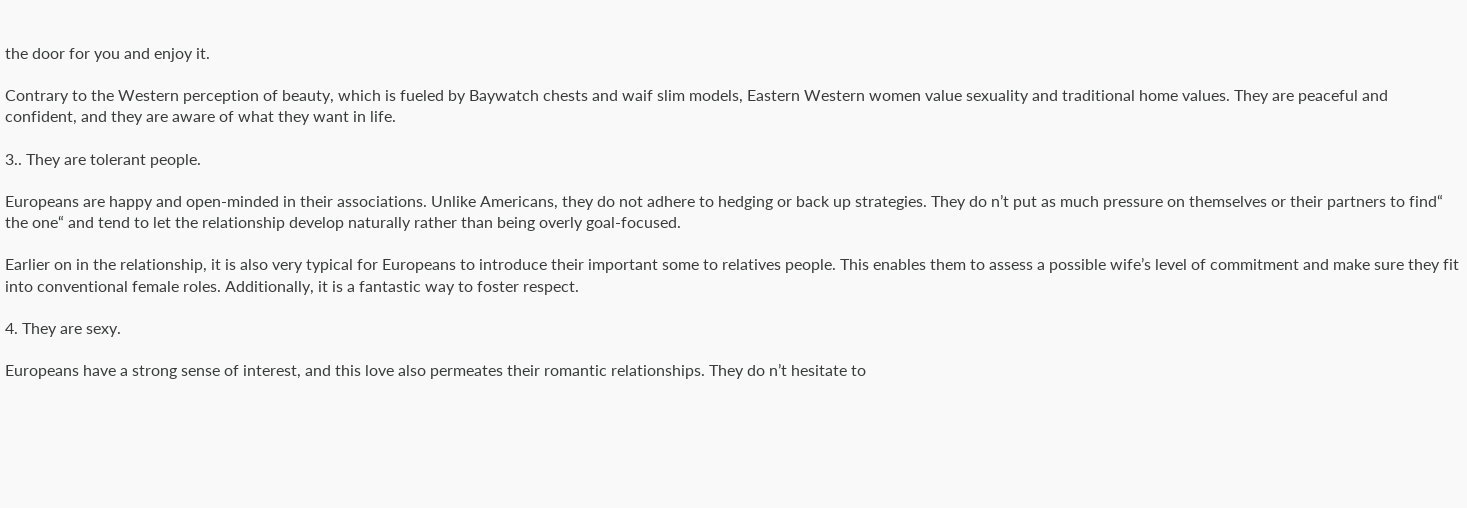the door for you and enjoy it.

Contrary to the Western perception of beauty, which is fueled by Baywatch chests and waif slim models, Eastern Western women value sexuality and traditional home values. They are peaceful and confident, and they are aware of what they want in life.

3.. They are tolerant people.

Europeans are happy and open-minded in their associations. Unlike Americans, they do not adhere to hedging or back up strategies. They do n’t put as much pressure on themselves or their partners to find“ the one“ and tend to let the relationship develop naturally rather than being overly goal-focused.

Earlier on in the relationship, it is also very typical for Europeans to introduce their important some to relatives people. This enables them to assess a possible wife’s level of commitment and make sure they fit into conventional female roles. Additionally, it is a fantastic way to foster respect.

4. They are sexy.

Europeans have a strong sense of interest, and this love also permeates their romantic relationships. They do n’t hesitate to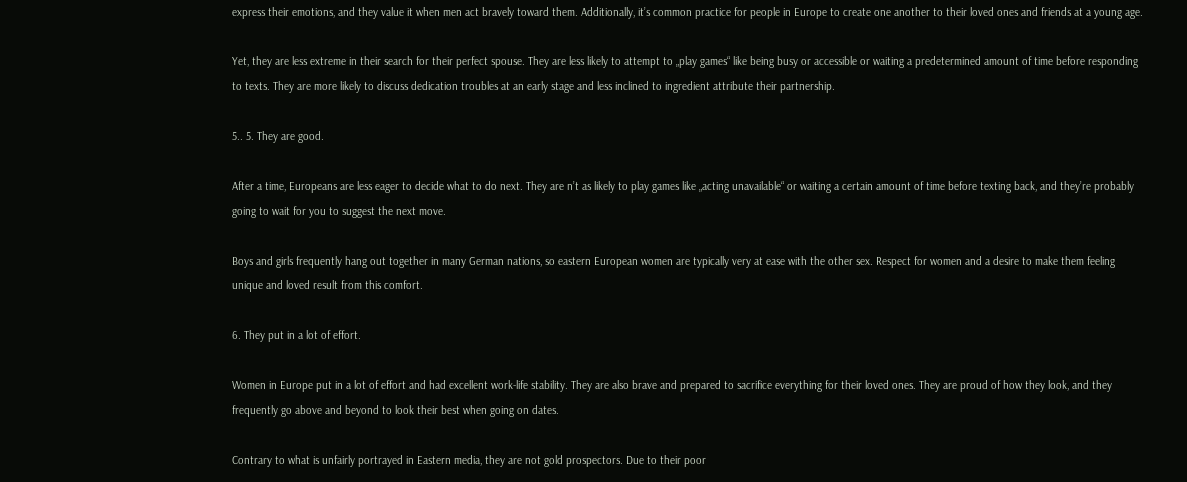express their emotions, and they value it when men act bravely toward them. Additionally, it’s common practice for people in Europe to create one another to their loved ones and friends at a young age.

Yet, they are less extreme in their search for their perfect spouse. They are less likely to attempt to „play games“ like being busy or accessible or waiting a predetermined amount of time before responding to texts. They are more likely to discuss dedication troubles at an early stage and less inclined to ingredient attribute their partnership.

5.. 5. They are good.

After a time, Europeans are less eager to decide what to do next. They are n’t as likely to play games like „acting unavailable“ or waiting a certain amount of time before texting back, and they’re probably going to wait for you to suggest the next move.

Boys and girls frequently hang out together in many German nations, so eastern European women are typically very at ease with the other sex. Respect for women and a desire to make them feeling unique and loved result from this comfort.

6. They put in a lot of effort.

Women in Europe put in a lot of effort and had excellent work-life stability. They are also brave and prepared to sacrifice everything for their loved ones. They are proud of how they look, and they frequently go above and beyond to look their best when going on dates.

Contrary to what is unfairly portrayed in Eastern media, they are not gold prospectors. Due to their poor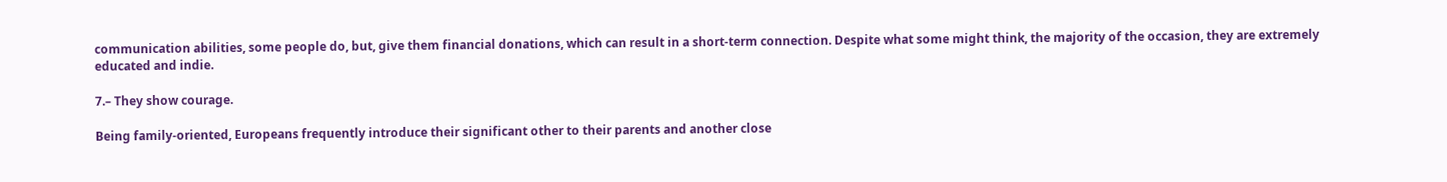communication abilities, some people do, but, give them financial donations, which can result in a short-term connection. Despite what some might think, the majority of the occasion, they are extremely educated and indie.

7.– They show courage.

Being family-oriented, Europeans frequently introduce their significant other to their parents and another close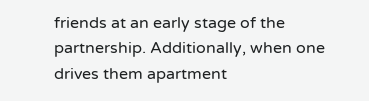friends at an early stage of the partnership. Additionally, when one drives them apartment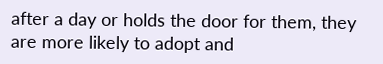after a day or holds the door for them, they are more likely to adopt and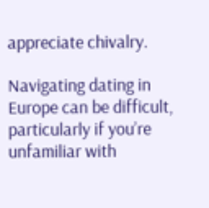appreciate chivalry.

Navigating dating in Europe can be difficult, particularly if you’re unfamiliar with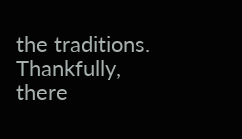the traditions. Thankfully, there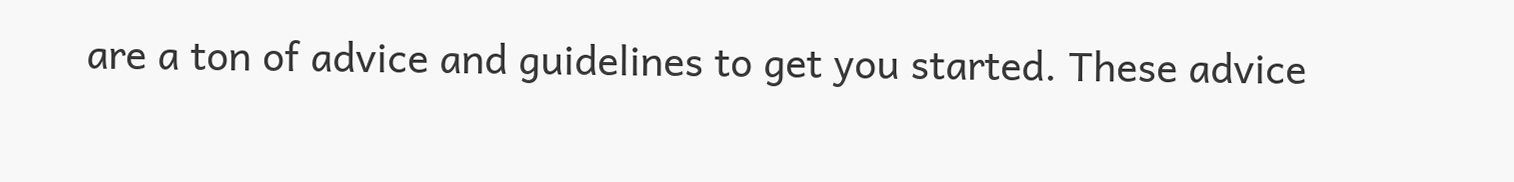are a ton of advice and guidelines to get you started. These advice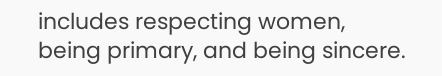includes respecting women, being primary, and being sincere.